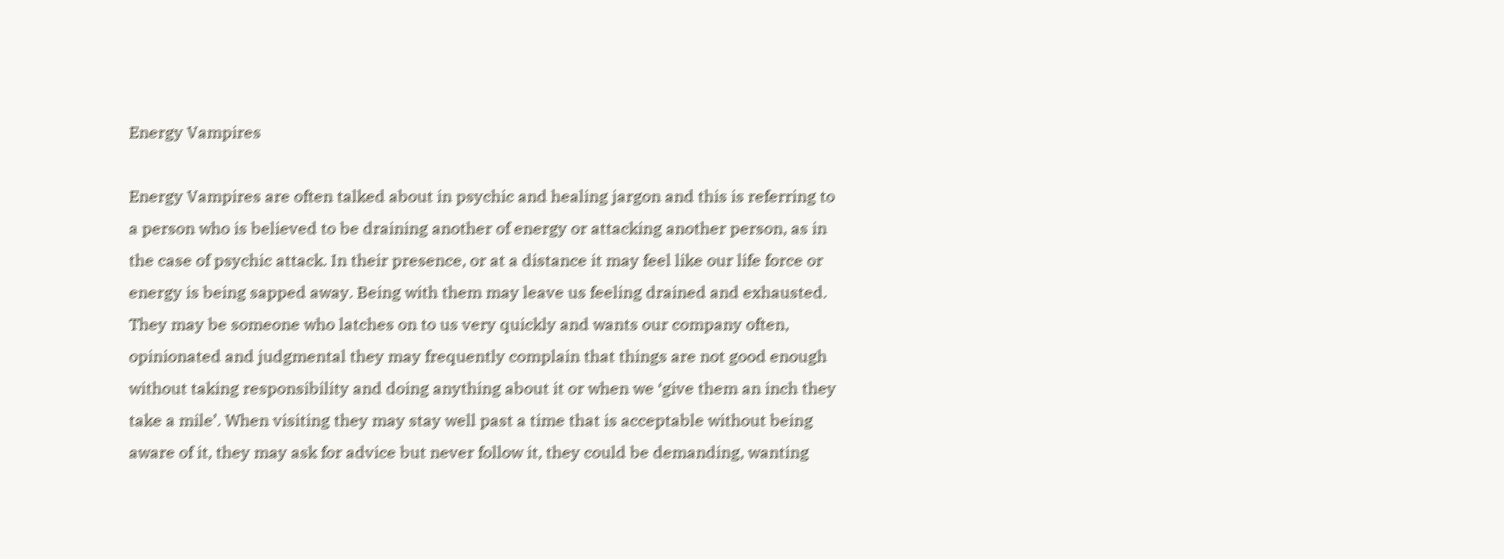Energy Vampires

Energy Vampires are often talked about in psychic and healing jargon and this is referring to a person who is believed to be draining another of energy or attacking another person, as in the case of psychic attack. In their presence, or at a distance it may feel like our life force or energy is being sapped away. Being with them may leave us feeling drained and exhausted. They may be someone who latches on to us very quickly and wants our company often, opinionated and judgmental they may frequently complain that things are not good enough without taking responsibility and doing anything about it or when we ‘give them an inch they take a mile’. When visiting they may stay well past a time that is acceptable without being aware of it, they may ask for advice but never follow it, they could be demanding, wanting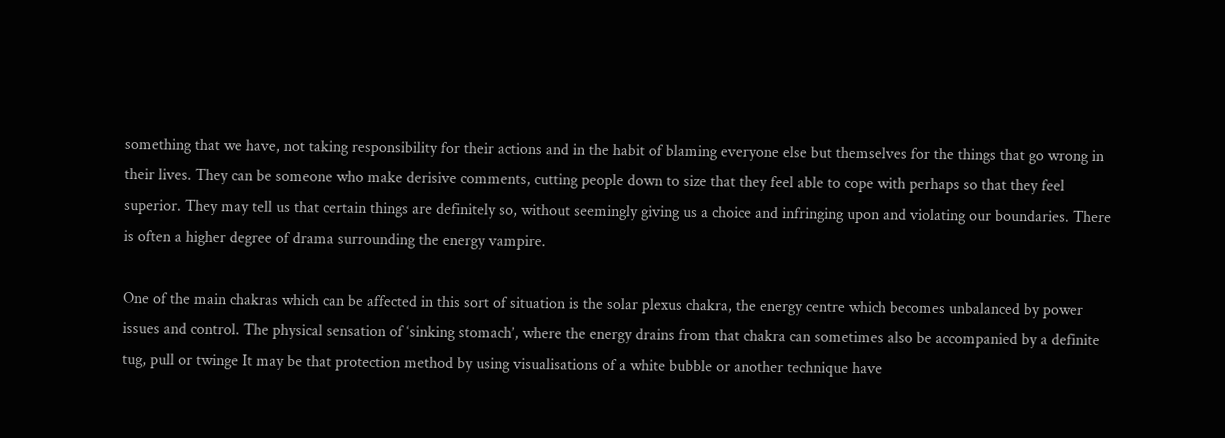something that we have, not taking responsibility for their actions and in the habit of blaming everyone else but themselves for the things that go wrong in their lives. They can be someone who make derisive comments, cutting people down to size that they feel able to cope with perhaps so that they feel superior. They may tell us that certain things are definitely so, without seemingly giving us a choice and infringing upon and violating our boundaries. There is often a higher degree of drama surrounding the energy vampire.

One of the main chakras which can be affected in this sort of situation is the solar plexus chakra, the energy centre which becomes unbalanced by power issues and control. The physical sensation of ‘sinking stomach’, where the energy drains from that chakra can sometimes also be accompanied by a definite tug, pull or twinge It may be that protection method by using visualisations of a white bubble or another technique have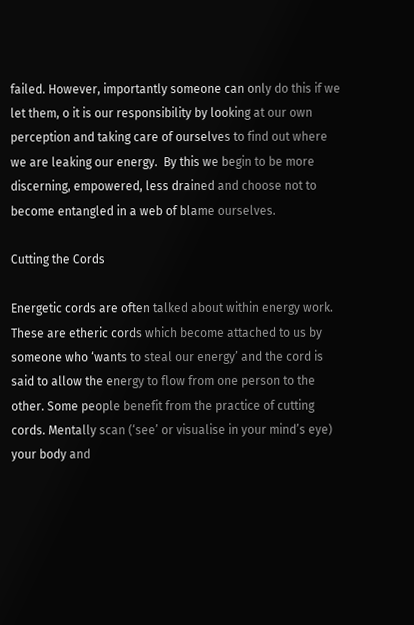failed. However, importantly someone can only do this if we let them, o it is our responsibility by looking at our own perception and taking care of ourselves to find out where we are leaking our energy.  By this we begin to be more discerning, empowered, less drained and choose not to become entangled in a web of blame ourselves.

Cutting the Cords

Energetic cords are often talked about within energy work. These are etheric cords which become attached to us by someone who ‘wants to steal our energy’ and the cord is said to allow the energy to flow from one person to the other. Some people benefit from the practice of cutting cords. Mentally scan (‘see’ or visualise in your mind’s eye) your body and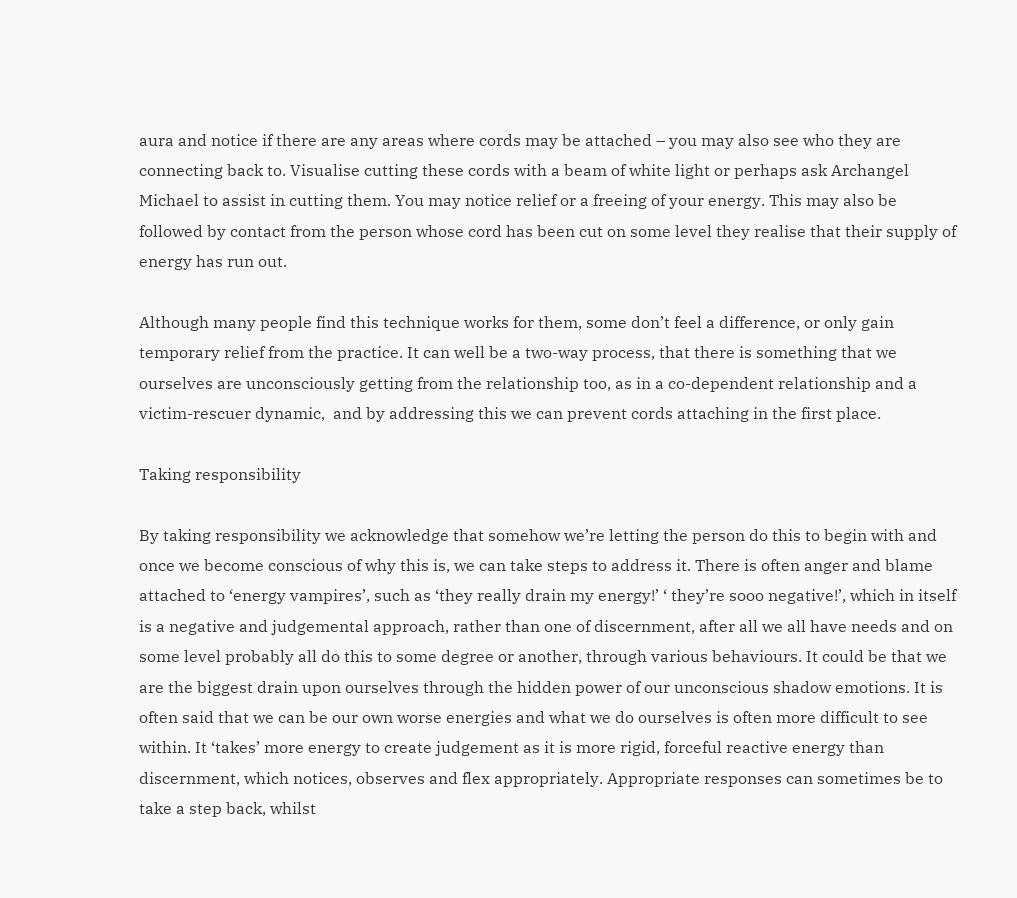aura and notice if there are any areas where cords may be attached – you may also see who they are connecting back to. Visualise cutting these cords with a beam of white light or perhaps ask Archangel Michael to assist in cutting them. You may notice relief or a freeing of your energy. This may also be followed by contact from the person whose cord has been cut on some level they realise that their supply of energy has run out.

Although many people find this technique works for them, some don’t feel a difference, or only gain temporary relief from the practice. It can well be a two-way process, that there is something that we ourselves are unconsciously getting from the relationship too, as in a co-dependent relationship and a victim-rescuer dynamic,  and by addressing this we can prevent cords attaching in the first place.

Taking responsibility

By taking responsibility we acknowledge that somehow we’re letting the person do this to begin with and once we become conscious of why this is, we can take steps to address it. There is often anger and blame attached to ‘energy vampires’, such as ‘they really drain my energy!’ ‘ they’re sooo negative!’, which in itself is a negative and judgemental approach, rather than one of discernment, after all we all have needs and on some level probably all do this to some degree or another, through various behaviours. It could be that we are the biggest drain upon ourselves through the hidden power of our unconscious shadow emotions. It is often said that we can be our own worse energies and what we do ourselves is often more difficult to see within. It ‘takes’ more energy to create judgement as it is more rigid, forceful reactive energy than discernment, which notices, observes and flex appropriately. Appropriate responses can sometimes be to take a step back, whilst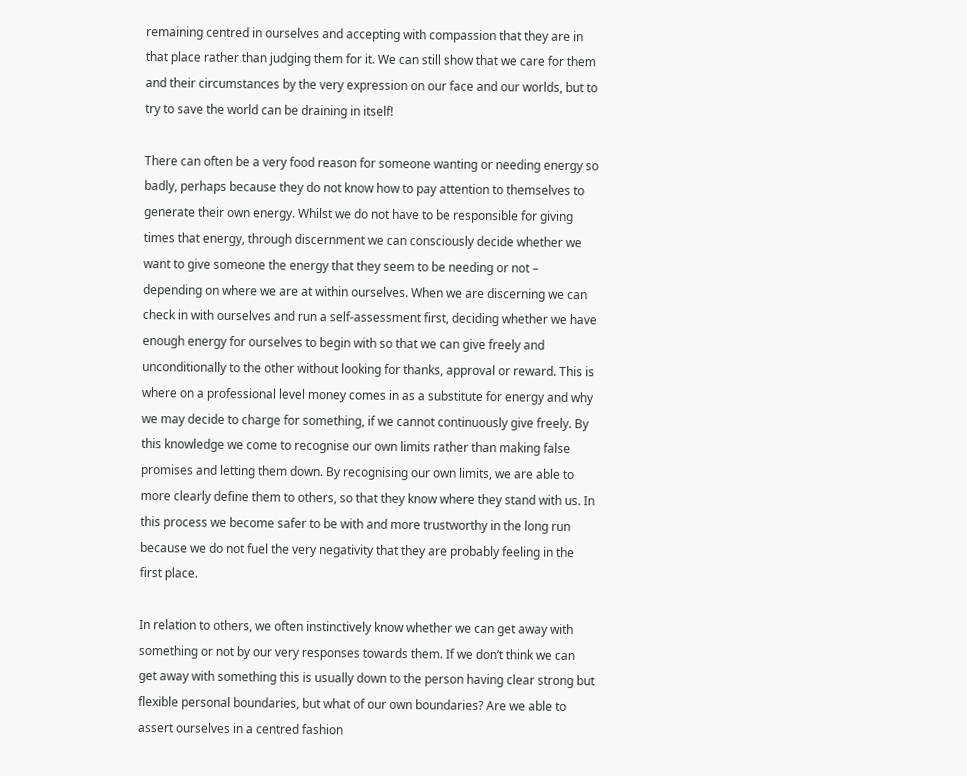remaining centred in ourselves and accepting with compassion that they are in that place rather than judging them for it. We can still show that we care for them and their circumstances by the very expression on our face and our worlds, but to try to save the world can be draining in itself!

There can often be a very food reason for someone wanting or needing energy so badly, perhaps because they do not know how to pay attention to themselves to generate their own energy. Whilst we do not have to be responsible for giving times that energy, through discernment we can consciously decide whether we want to give someone the energy that they seem to be needing or not – depending on where we are at within ourselves. When we are discerning we can check in with ourselves and run a self-assessment first, deciding whether we have enough energy for ourselves to begin with so that we can give freely and unconditionally to the other without looking for thanks, approval or reward. This is where on a professional level money comes in as a substitute for energy and why we may decide to charge for something, if we cannot continuously give freely. By this knowledge we come to recognise our own limits rather than making false promises and letting them down. By recognising our own limits, we are able to more clearly define them to others, so that they know where they stand with us. In this process we become safer to be with and more trustworthy in the long run because we do not fuel the very negativity that they are probably feeling in the first place.

In relation to others, we often instinctively know whether we can get away with something or not by our very responses towards them. If we don’t think we can get away with something this is usually down to the person having clear strong but flexible personal boundaries, but what of our own boundaries? Are we able to assert ourselves in a centred fashion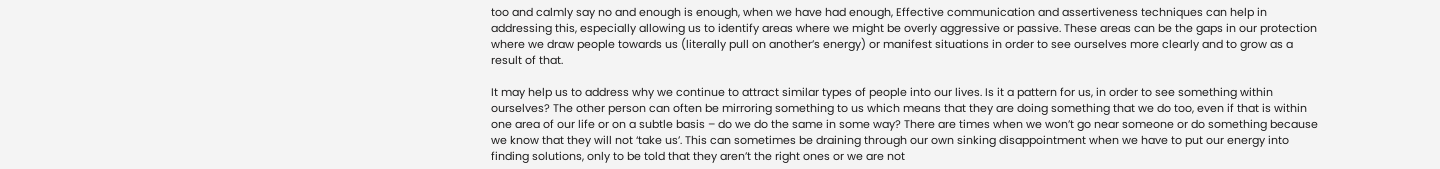too and calmly say no and enough is enough, when we have had enough, Effective communication and assertiveness techniques can help in addressing this, especially allowing us to identify areas where we might be overly aggressive or passive. These areas can be the gaps in our protection where we draw people towards us (literally pull on another’s energy) or manifest situations in order to see ourselves more clearly and to grow as a result of that.

It may help us to address why we continue to attract similar types of people into our lives. Is it a pattern for us, in order to see something within ourselves? The other person can often be mirroring something to us which means that they are doing something that we do too, even if that is within one area of our life or on a subtle basis – do we do the same in some way? There are times when we won’t go near someone or do something because we know that they will not ‘take us’. This can sometimes be draining through our own sinking disappointment when we have to put our energy into finding solutions, only to be told that they aren’t the right ones or we are not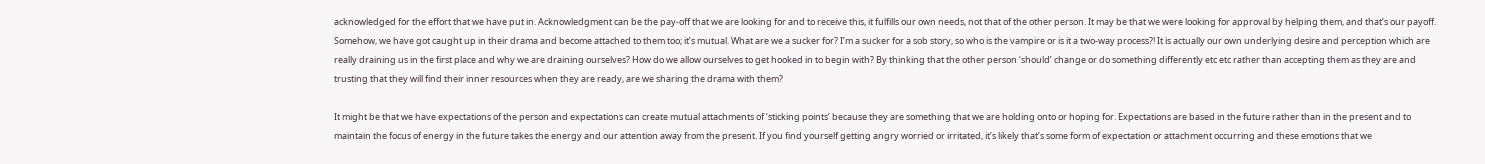acknowledged for the effort that we have put in. Acknowledgment can be the pay-off that we are looking for and to receive this, it fulfills our own needs, not that of the other person. It may be that we were looking for approval by helping them, and that’s our payoff. Somehow, we have got caught up in their drama and become attached to them too; it’s mutual. What are we a sucker for? I’m a sucker for a sob story, so who is the vampire or is it a two-way process?! It is actually our own underlying desire and perception which are really draining us in the first place and why we are draining ourselves? How do we allow ourselves to get hooked in to begin with? By thinking that the other person ‘should’ change or do something differently etc etc rather than accepting them as they are and trusting that they will find their inner resources when they are ready, are we sharing the drama with them?

It might be that we have expectations of the person and expectations can create mutual attachments of ‘sticking points’ because they are something that we are holding onto or hoping for. Expectations are based in the future rather than in the present and to maintain the focus of energy in the future takes the energy and our attention away from the present. If you find yourself getting angry worried or irritated, it’s likely that’s some form of expectation or attachment occurring and these emotions that we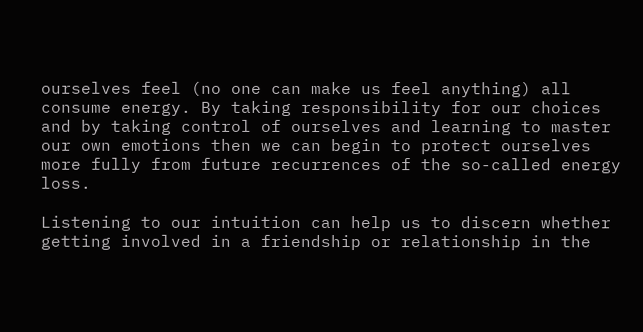ourselves feel (no one can make us feel anything) all consume energy. By taking responsibility for our choices and by taking control of ourselves and learning to master our own emotions then we can begin to protect ourselves more fully from future recurrences of the so-called energy loss.

Listening to our intuition can help us to discern whether getting involved in a friendship or relationship in the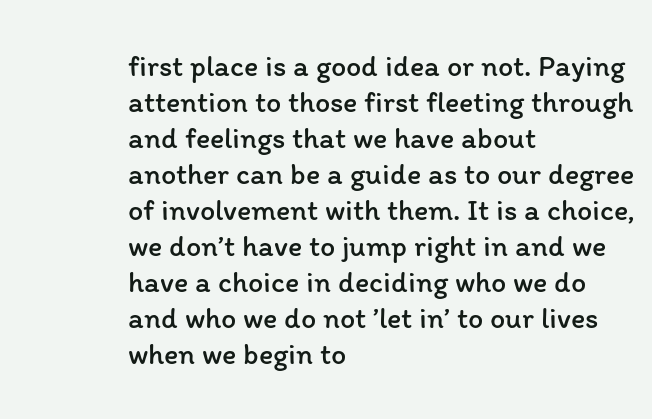first place is a good idea or not. Paying attention to those first fleeting through and feelings that we have about another can be a guide as to our degree of involvement with them. It is a choice, we don’t have to jump right in and we have a choice in deciding who we do and who we do not ’let in’ to our lives when we begin to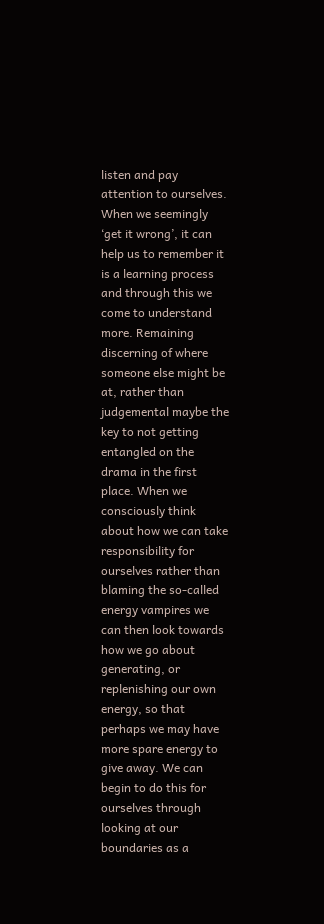listen and pay attention to ourselves. When we seemingly ‘get it wrong’, it can help us to remember it is a learning process and through this we come to understand more. Remaining discerning of where someone else might be at, rather than judgemental maybe the key to not getting entangled on the drama in the first place. When we consciously think about how we can take responsibility for ourselves rather than blaming the so-called energy vampires we can then look towards how we go about generating, or replenishing our own energy, so that perhaps we may have more spare energy to give away. We can begin to do this for ourselves through looking at our boundaries as a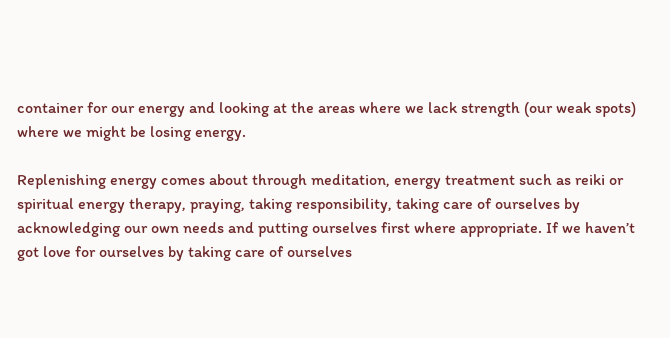container for our energy and looking at the areas where we lack strength (our weak spots) where we might be losing energy.

Replenishing energy comes about through meditation, energy treatment such as reiki or spiritual energy therapy, praying, taking responsibility, taking care of ourselves by acknowledging our own needs and putting ourselves first where appropriate. If we haven’t got love for ourselves by taking care of ourselves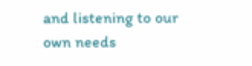and listening to our own needs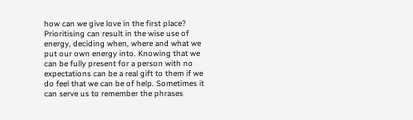how can we give love in the first place? Prioritising can result in the wise use of energy, deciding when, where and what we put our own energy into. Knowing that we can be fully present for a person with no expectations can be a real gift to them if we do feel that we can be of help. Sometimes it can serve us to remember the phrases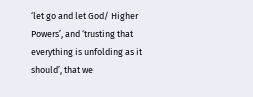‘let go and let God/ Higher Powers’, and ‘trusting that everything is unfolding as it should’, that we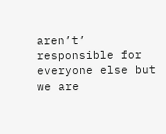aren’t’ responsible for everyone else but we are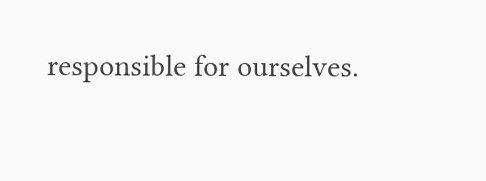responsible for ourselves.